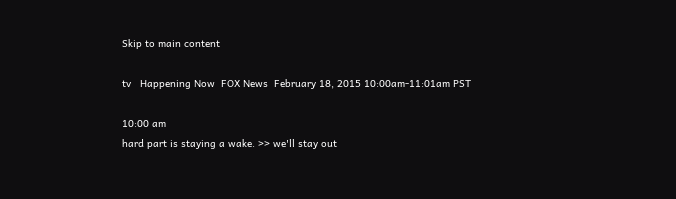Skip to main content

tv   Happening Now  FOX News  February 18, 2015 10:00am-11:01am PST

10:00 am
hard part is staying a wake. >> we'll stay out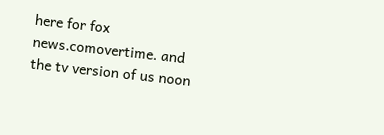here for fox news.comovertime. and the tv version of us noon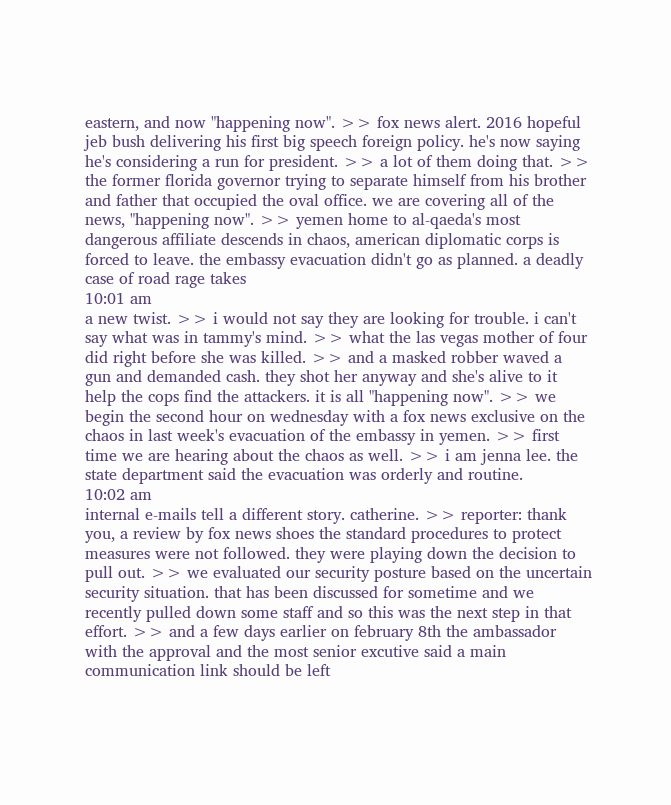eastern, and now "happening now". >> fox news alert. 2016 hopeful jeb bush delivering his first big speech foreign policy. he's now saying he's considering a run for president. >> a lot of them doing that. >> the former florida governor trying to separate himself from his brother and father that occupied the oval office. we are covering all of the news, "happening now". >> yemen home to al-qaeda's most dangerous affiliate descends in chaos, american diplomatic corps is forced to leave. the embassy evacuation didn't go as planned. a deadly case of road rage takes
10:01 am
a new twist. >> i would not say they are looking for trouble. i can't say what was in tammy's mind. >> what the las vegas mother of four did right before she was killed. >> and a masked robber waved a gun and demanded cash. they shot her anyway and she's alive to it help the cops find the attackers. it is all "happening now". >> we begin the second hour on wednesday with a fox news exclusive on the chaos in last week's evacuation of the embassy in yemen. >> first time we are hearing about the chaos as well. >> i am jenna lee. the state department said the evacuation was orderly and routine.
10:02 am
internal e-mails tell a different story. catherine. >> reporter: thank you, a review by fox news shoes the standard procedures to protect measures were not followed. they were playing down the decision to pull out. >> we evaluated our security posture based on the uncertain security situation. that has been discussed for sometime and we recently pulled down some staff and so this was the next step in that effort. >> and a few days earlier on february 8th the ambassador with the approval and the most senior excutive said a main communication link should be left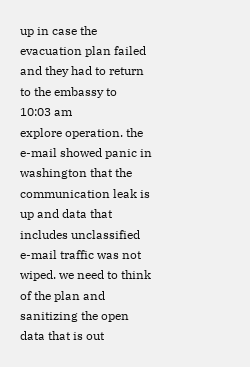up in case the evacuation plan failed and they had to return to the embassy to
10:03 am
explore operation. the e-mail showed panic in washington that the communication leak is up and data that includes unclassified e-mail traffic was not wiped. we need to think of the plan and sanitizing the open data that is out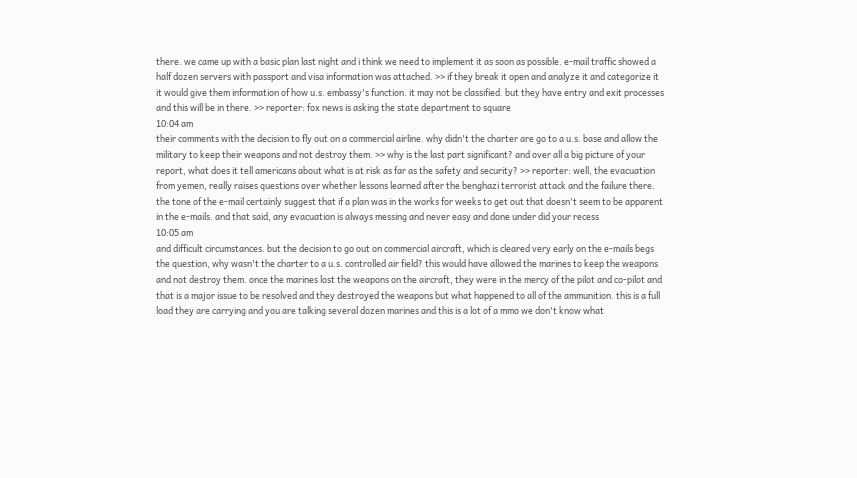there. we came up with a basic plan last night and i think we need to implement it as soon as possible. e-mail traffic showed a half dozen servers with passport and visa information was attached. >> if they break it open and analyze it and categorize it it would give them information of how u.s. embassy's function. it may not be classified. but they have entry and exit processes and this will be in there. >> reporter: fox news is asking the state department to square
10:04 am
their comments with the decision to fly out on a commercial airline. why didn't the charter are go to a u.s. base and allow the military to keep their weapons and not destroy them. >> why is the last part significant? and over all a big picture of your report, what does it tell americans about what is at risk as far as the safety and security? >> reporter: well, the evacuation from yemen, really raises questions over whether lessons learned after the benghazi terrorist attack and the failure there. the tone of the e-mail certainly suggest that if a plan was in the works for weeks to get out that doesn't seem to be apparent in the e-mails. and that said, any evacuation is always messing and never easy and done under did your recess
10:05 am
and difficult circumstances. but the decision to go out on commercial aircraft, which is cleared very early on the e-mails begs the question, why wasn't the charter to a u.s. controlled air field? this would have allowed the marines to keep the weapons and not destroy them. once the marines lost the weapons on the aircraft, they were in the mercy of the pilot and co-pilot and that is a major issue to be resolved and they destroyed the weapons but what happened to all of the ammunition. this is a full load they are carrying and you are talking several dozen marines and this is a lot of a mmo we don't know what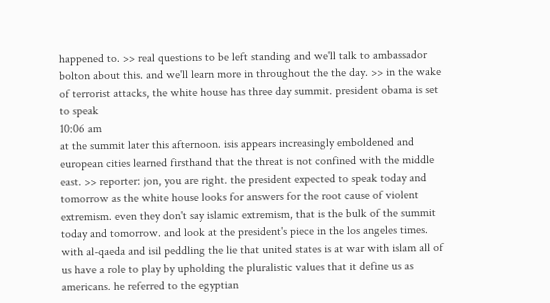happened to. >> real questions to be left standing and we'll talk to ambassador bolton about this. and we'll learn more in throughout the the day. >> in the wake of terrorist attacks, the white house has three day summit. president obama is set to speak
10:06 am
at the summit later this afternoon. isis appears increasingly emboldened and european cities learned firsthand that the threat is not confined with the middle east. >> reporter: jon, you are right. the president expected to speak today and tomorrow as the white house looks for answers for the root cause of violent extremism. even they don't say islamic extremism, that is the bulk of the summit today and tomorrow. and look at the president's piece in the los angeles times. with al-qaeda and isil peddling the lie that united states is at war with islam all of us have a role to play by upholding the pluralistic values that it define us as americans. he referred to the egyptian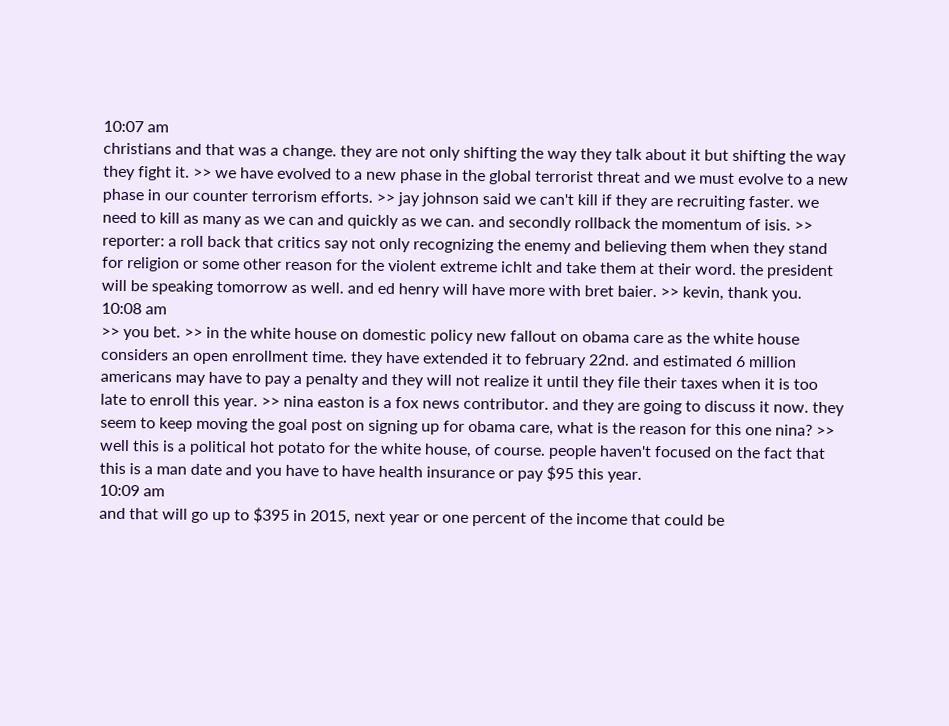10:07 am
christians and that was a change. they are not only shifting the way they talk about it but shifting the way they fight it. >> we have evolved to a new phase in the global terrorist threat and we must evolve to a new phase in our counter terrorism efforts. >> jay johnson said we can't kill if they are recruiting faster. we need to kill as many as we can and quickly as we can. and secondly rollback the momentum of isis. >> reporter: a roll back that critics say not only recognizing the enemy and believing them when they stand for religion or some other reason for the violent extreme ichlt and take them at their word. the president will be speaking tomorrow as well. and ed henry will have more with bret baier. >> kevin, thank you.
10:08 am
>> you bet. >> in the white house on domestic policy new fallout on obama care as the white house considers an open enrollment time. they have extended it to february 22nd. and estimated 6 million americans may have to pay a penalty and they will not realize it until they file their taxes when it is too late to enroll this year. >> nina easton is a fox news contributor. and they are going to discuss it now. they seem to keep moving the goal post on signing up for obama care, what is the reason for this one nina? >> well this is a political hot potato for the white house, of course. people haven't focused on the fact that this is a man date and you have to have health insurance or pay $95 this year.
10:09 am
and that will go up to $395 in 2015, next year or one percent of the income that could be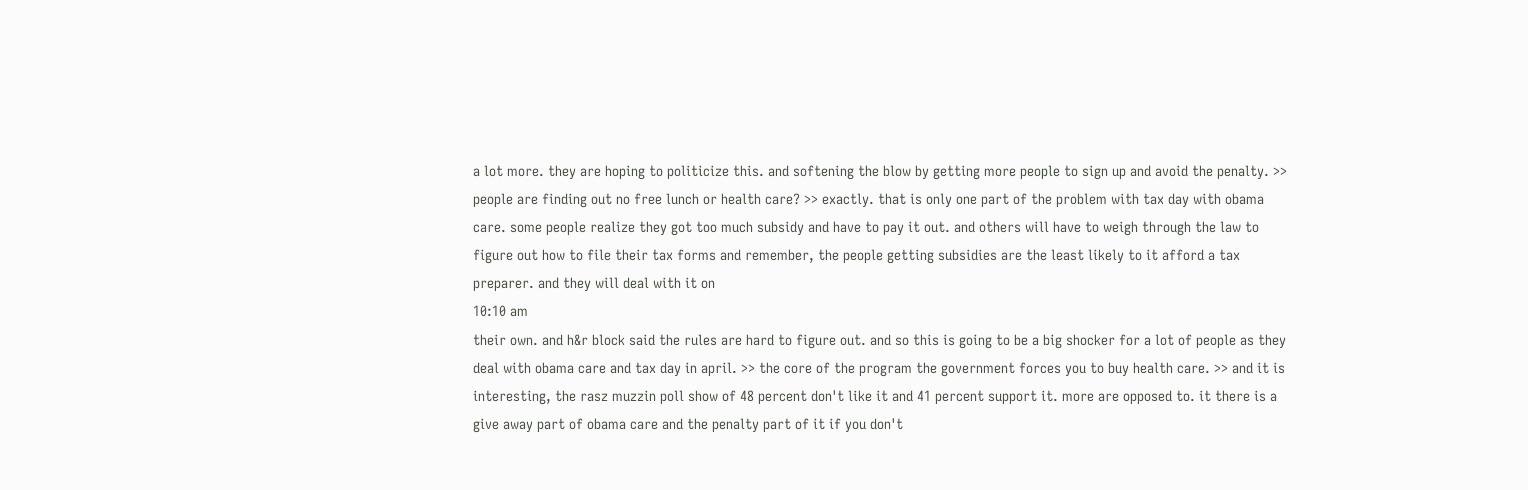a lot more. they are hoping to politicize this. and softening the blow by getting more people to sign up and avoid the penalty. >> people are finding out no free lunch or health care? >> exactly. that is only one part of the problem with tax day with obama care. some people realize they got too much subsidy and have to pay it out. and others will have to weigh through the law to figure out how to file their tax forms and remember, the people getting subsidies are the least likely to it afford a tax preparer. and they will deal with it on
10:10 am
their own. and h&r block said the rules are hard to figure out. and so this is going to be a big shocker for a lot of people as they deal with obama care and tax day in april. >> the core of the program the government forces you to buy health care. >> and it is interesting, the rasz muzzin poll show of 48 percent don't like it and 41 percent support it. more are opposed to. it there is a give away part of obama care and the penalty part of it if you don't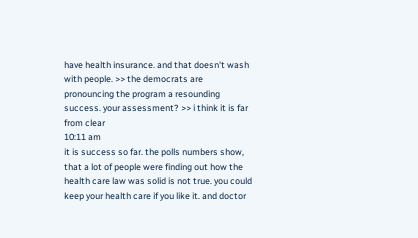have health insurance. and that doesn't wash with people. >> the democrats are pronouncing the program a resounding success. your assessment? >> i think it is far from clear
10:11 am
it is success so far. the polls numbers show, that a lot of people were finding out how the health care law was solid is not true. you could keep your health care if you like it. and doctor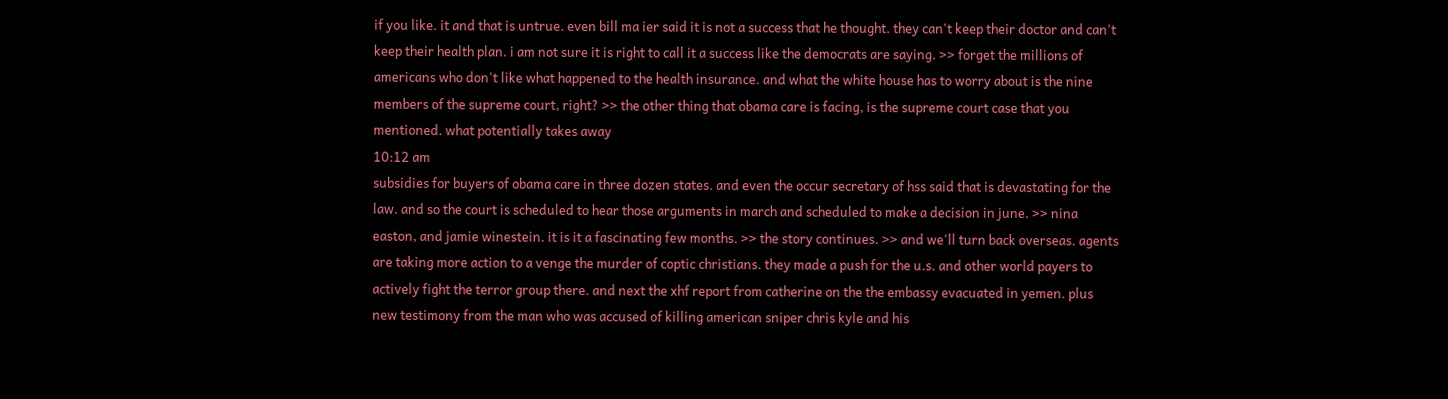if you like. it and that is untrue. even bill ma ier said it is not a success that he thought. they can't keep their doctor and can't keep their health plan. i am not sure it is right to call it a success like the democrats are saying. >> forget the millions of americans who don't like what happened to the health insurance. and what the white house has to worry about is the nine members of the supreme court, right? >> the other thing that obama care is facing, is the supreme court case that you mentioned. what potentially takes away
10:12 am
subsidies for buyers of obama care in three dozen states. and even the occur secretary of hss said that is devastating for the law. and so the court is scheduled to hear those arguments in march and scheduled to make a decision in june. >> nina easton, and jamie winestein. it is it a fascinating few months. >> the story continues. >> and we'll turn back overseas. agents are taking more action to a venge the murder of coptic christians. they made a push for the u.s. and other world payers to actively fight the terror group there. and next the xhf report from catherine on the the embassy evacuated in yemen. plus new testimony from the man who was accused of killing american sniper chris kyle and his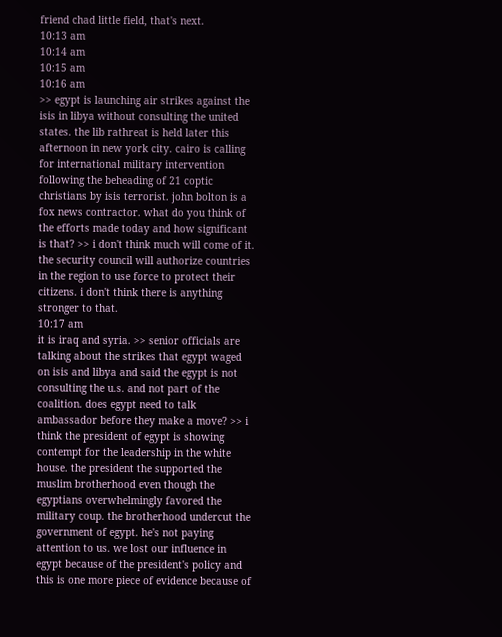friend chad little field, that's next.
10:13 am
10:14 am
10:15 am
10:16 am
>> egypt is launching air strikes against the isis in libya without consulting the united states. the lib rathreat is held later this afternoon in new york city. cairo is calling for international military intervention following the beheading of 21 coptic christians by isis terrorist. john bolton is a fox news contractor. what do you think of the efforts made today and how significant is that? >> i don't think much will come of it. the security council will authorize countries in the region to use force to protect their citizens. i don't think there is anything stronger to that.
10:17 am
it is iraq and syria. >> senior officials are talking about the strikes that egypt waged on isis and libya and said the egypt is not consulting the u.s. and not part of the coalition. does egypt need to talk ambassador before they make a move? >> i think the president of egypt is showing contempt for the leadership in the white house. the president the supported the muslim brotherhood even though the egyptians overwhelmingly favored the military coup. the brotherhood undercut the government of egypt. he's not paying attention to us. we lost our influence in egypt because of the president's policy and this is one more piece of evidence because of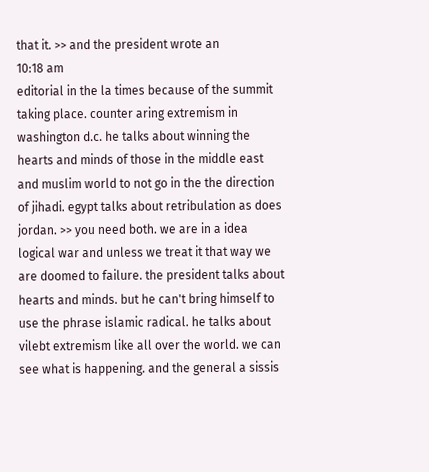that it. >> and the president wrote an
10:18 am
editorial in the la times because of the summit taking place. counter aring extremism in washington d.c. he talks about winning the hearts and minds of those in the middle east and muslim world to not go in the the direction of jihadi. egypt talks about retribulation as does jordan. >> you need both. we are in a idea logical war and unless we treat it that way we are doomed to failure. the president talks about hearts and minds. but he can't bring himself to use the phrase islamic radical. he talks about vilebt extremism like all over the world. we can see what is happening. and the general a sissis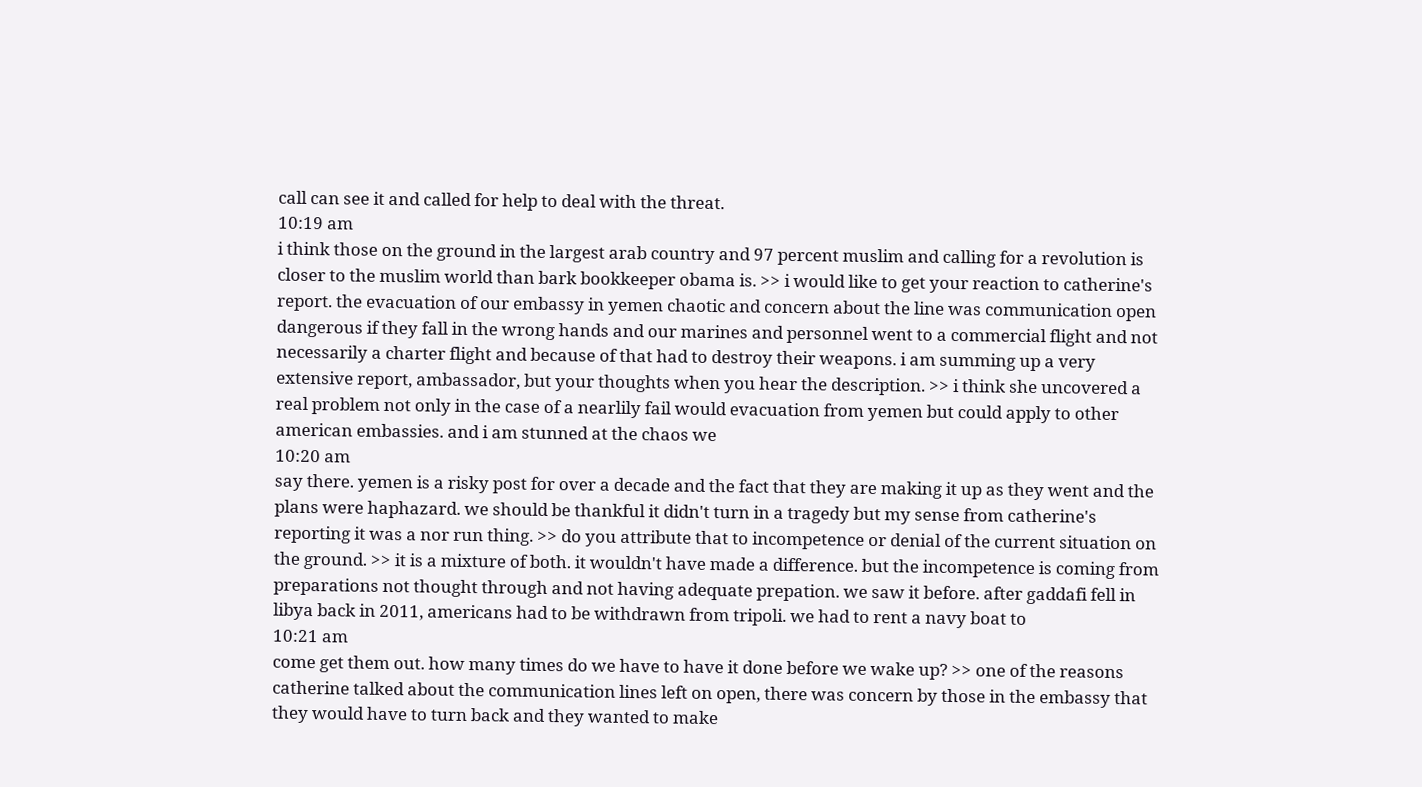call can see it and called for help to deal with the threat.
10:19 am
i think those on the ground in the largest arab country and 97 percent muslim and calling for a revolution is closer to the muslim world than bark bookkeeper obama is. >> i would like to get your reaction to catherine's report. the evacuation of our embassy in yemen chaotic and concern about the line was communication open dangerous if they fall in the wrong hands and our marines and personnel went to a commercial flight and not necessarily a charter flight and because of that had to destroy their weapons. i am summing up a very extensive report, ambassador, but your thoughts when you hear the description. >> i think she uncovered a real problem not only in the case of a nearlily fail would evacuation from yemen but could apply to other american embassies. and i am stunned at the chaos we
10:20 am
say there. yemen is a risky post for over a decade and the fact that they are making it up as they went and the plans were haphazard. we should be thankful it didn't turn in a tragedy but my sense from catherine's reporting it was a nor run thing. >> do you attribute that to incompetence or denial of the current situation on the ground. >> it is a mixture of both. it wouldn't have made a difference. but the incompetence is coming from preparations not thought through and not having adequate prepation. we saw it before. after gaddafi fell in libya back in 2011, americans had to be withdrawn from tripoli. we had to rent a navy boat to
10:21 am
come get them out. how many times do we have to have it done before we wake up? >> one of the reasons catherine talked about the communication lines left on open, there was concern by those in the embassy that they would have to turn back and they wanted to make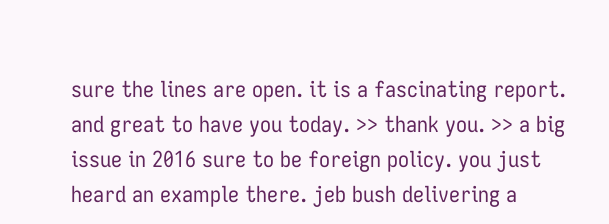sure the lines are open. it is a fascinating report. and great to have you today. >> thank you. >> a big issue in 2016 sure to be foreign policy. you just heard an example there. jeb bush delivering a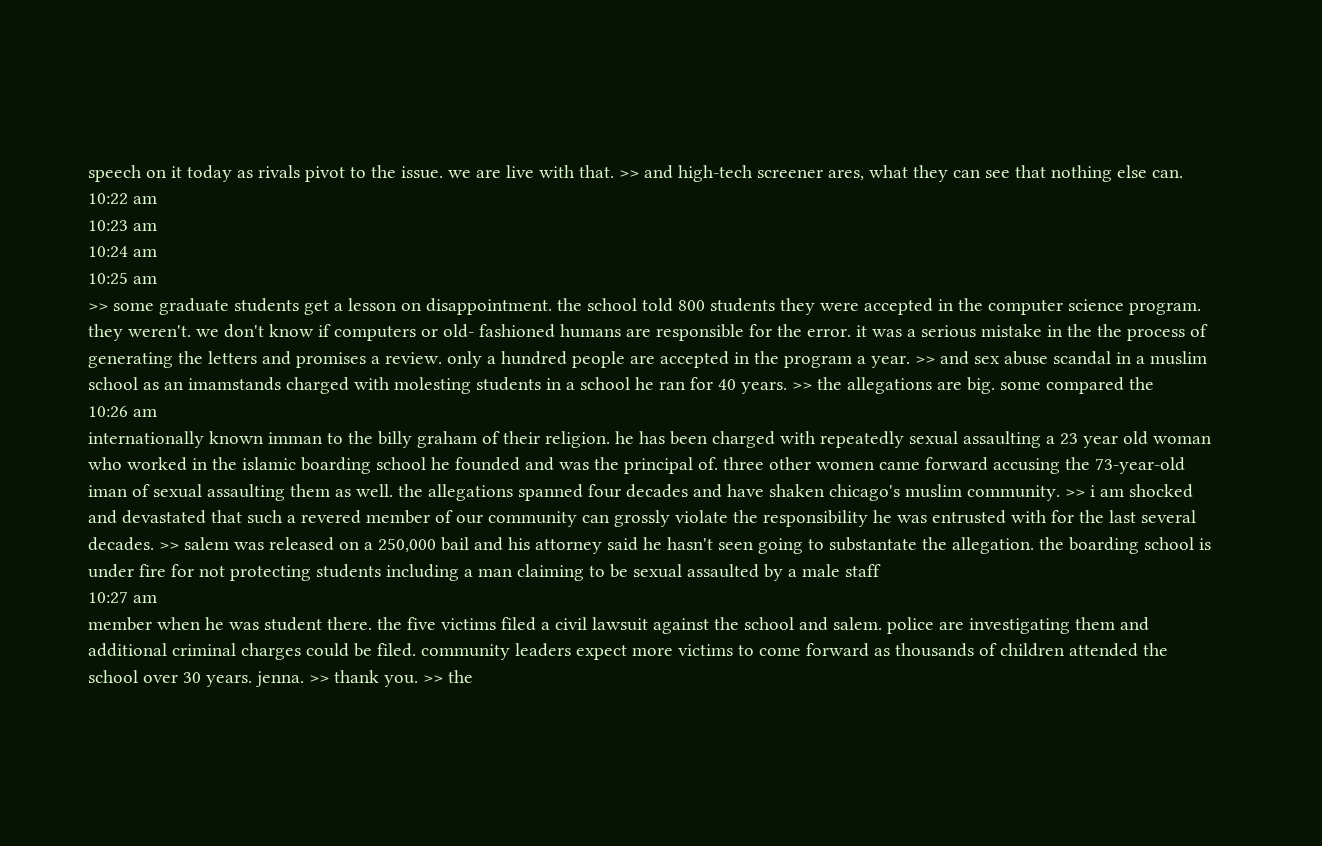speech on it today as rivals pivot to the issue. we are live with that. >> and high-tech screener ares, what they can see that nothing else can.
10:22 am
10:23 am
10:24 am
10:25 am
>> some graduate students get a lesson on disappointment. the school told 800 students they were accepted in the computer science program. they weren't. we don't know if computers or old- fashioned humans are responsible for the error. it was a serious mistake in the the process of generating the letters and promises a review. only a hundred people are accepted in the program a year. >> and sex abuse scandal in a muslim school as an imamstands charged with molesting students in a school he ran for 40 years. >> the allegations are big. some compared the
10:26 am
internationally known imman to the billy graham of their religion. he has been charged with repeatedly sexual assaulting a 23 year old woman who worked in the islamic boarding school he founded and was the principal of. three other women came forward accusing the 73-year-old iman of sexual assaulting them as well. the allegations spanned four decades and have shaken chicago's muslim community. >> i am shocked and devastated that such a revered member of our community can grossly violate the responsibility he was entrusted with for the last several decades. >> salem was released on a 250,000 bail and his attorney said he hasn't seen going to substantate the allegation. the boarding school is under fire for not protecting students including a man claiming to be sexual assaulted by a male staff
10:27 am
member when he was student there. the five victims filed a civil lawsuit against the school and salem. police are investigating them and additional criminal charges could be filed. community leaders expect more victims to come forward as thousands of children attended the school over 30 years. jenna. >> thank you. >> the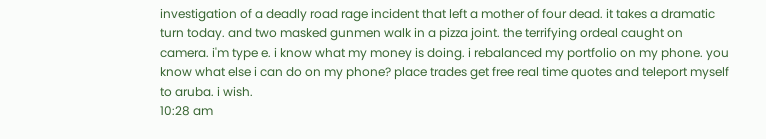investigation of a deadly road rage incident that left a mother of four dead. it takes a dramatic turn today. and two masked gunmen walk in a pizza joint. the terrifying ordeal caught on camera. i'm type e. i know what my money is doing. i rebalanced my portfolio on my phone. you know what else i can do on my phone? place trades get free real time quotes and teleport myself to aruba. i wish.
10:28 am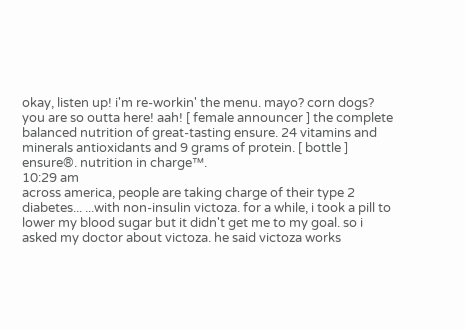okay, listen up! i'm re-workin' the menu. mayo? corn dogs? you are so outta here! aah! [ female announcer ] the complete balanced nutrition of great-tasting ensure. 24 vitamins and minerals antioxidants and 9 grams of protein. [ bottle ] ensure®. nutrition in charge™.
10:29 am
across america, people are taking charge of their type 2 diabetes... ...with non-insulin victoza. for a while, i took a pill to lower my blood sugar but it didn't get me to my goal. so i asked my doctor about victoza. he said victoza works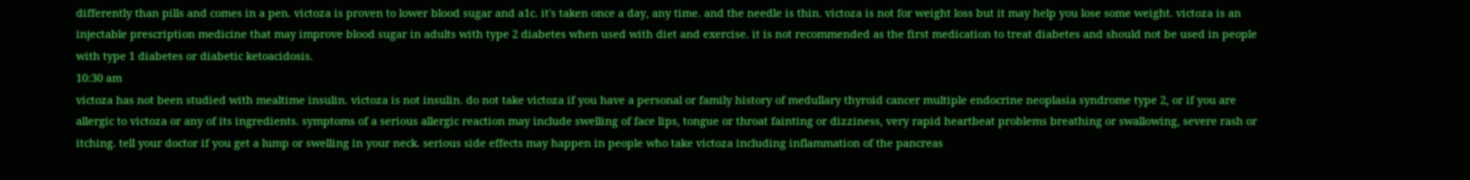differently than pills and comes in a pen. victoza is proven to lower blood sugar and a1c. it's taken once a day, any time. and the needle is thin. victoza is not for weight loss but it may help you lose some weight. victoza is an injectable prescription medicine that may improve blood sugar in adults with type 2 diabetes when used with diet and exercise. it is not recommended as the first medication to treat diabetes and should not be used in people with type 1 diabetes or diabetic ketoacidosis.
10:30 am
victoza has not been studied with mealtime insulin. victoza is not insulin. do not take victoza if you have a personal or family history of medullary thyroid cancer multiple endocrine neoplasia syndrome type 2, or if you are allergic to victoza or any of its ingredients. symptoms of a serious allergic reaction may include swelling of face lips, tongue or throat fainting or dizziness, very rapid heartbeat problems breathing or swallowing, severe rash or itching. tell your doctor if you get a lump or swelling in your neck. serious side effects may happen in people who take victoza including inflammation of the pancreas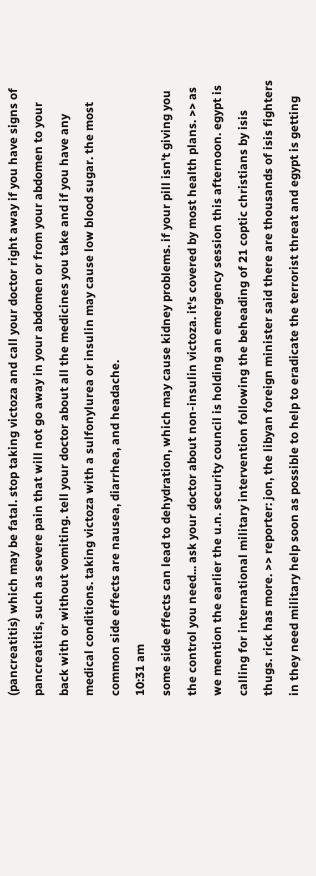(pancreatitis) which may be fatal. stop taking victoza and call your doctor right away if you have signs of pancreatitis, such as severe pain that will not go away in your abdomen or from your abdomen to your back with or without vomiting. tell your doctor about all the medicines you take and if you have any medical conditions. taking victoza with a sulfonylurea or insulin may cause low blood sugar. the most common side effects are nausea, diarrhea, and headache.
10:31 am
some side effects can lead to dehydration, which may cause kidney problems. if your pill isn't giving you the control you need... ask your doctor about non-insulin victoza. it's covered by most health plans. >> as we mention the earlier the u.n. security council is holding an emergency session this afternoon. egypt is calling for international military intervention following the beheading of 21 coptic christians by isis thugs. rick has more. >> reporter: jon, the libyan foreign minister said there are thousands of isis fighters in they need military help soon as possible to help to eradicate the terrorist threat and egypt is getting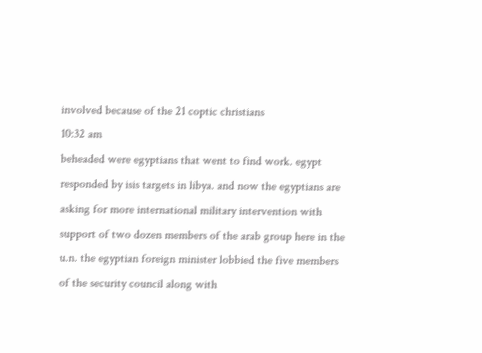involved because of the 21 coptic christians
10:32 am
beheaded were egyptians that went to find work. egypt responded by isis targets in libya. and now the egyptians are asking for more international military intervention with support of two dozen members of the arab group here in the u.n. the egyptian foreign minister lobbied the five members of the security council along with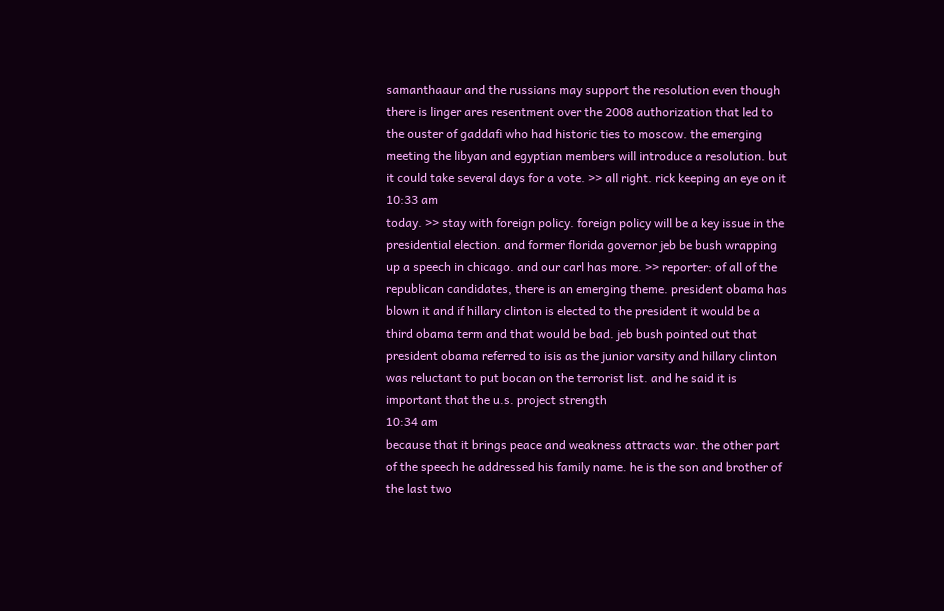samanthaaur and the russians may support the resolution even though there is linger ares resentment over the 2008 authorization that led to the ouster of gaddafi who had historic ties to moscow. the emerging meeting the libyan and egyptian members will introduce a resolution. but it could take several days for a vote. >> all right. rick keeping an eye on it
10:33 am
today. >> stay with foreign policy. foreign policy will be a key issue in the presidential election. and former florida governor jeb be bush wrapping up a speech in chicago. and our carl has more. >> reporter: of all of the republican candidates, there is an emerging theme. president obama has blown it and if hillary clinton is elected to the president it would be a third obama term and that would be bad. jeb bush pointed out that president obama referred to isis as the junior varsity and hillary clinton was reluctant to put bocan on the terrorist list. and he said it is important that the u.s. project strength
10:34 am
because that it brings peace and weakness attracts war. the other part of the speech he addressed his family name. he is the son and brother of the last two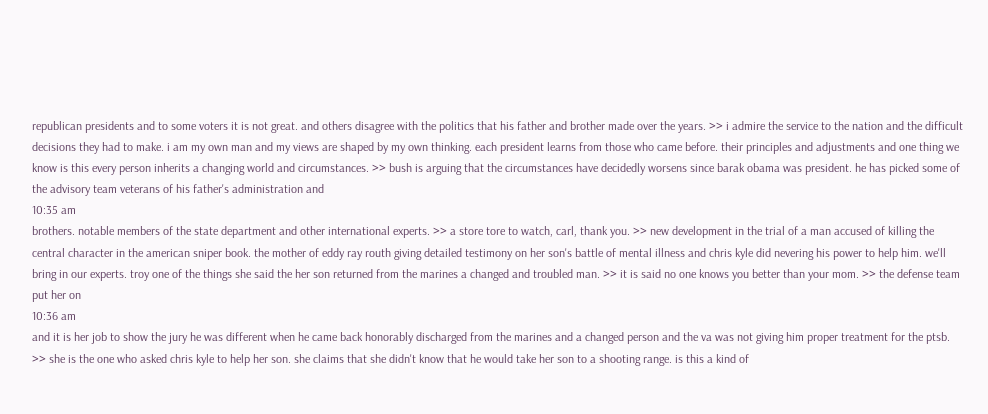republican presidents and to some voters it is not great. and others disagree with the politics that his father and brother made over the years. >> i admire the service to the nation and the difficult decisions they had to make. i am my own man and my views are shaped by my own thinking. each president learns from those who came before. their principles and adjustments and one thing we know is this every person inherits a changing world and circumstances. >> bush is arguing that the circumstances have decidedly worsens since barak obama was president. he has picked some of the advisory team veterans of his father's administration and
10:35 am
brothers. notable members of the state department and other international experts. >> a store tore to watch, carl, thank you. >> new development in the trial of a man accused of killing the central character in the american sniper book. the mother of eddy ray routh giving detailed testimony on her son's battle of mental illness and chris kyle did nevering his power to help him. we'll bring in our experts. troy one of the things she said the her son returned from the marines a changed and troubled man. >> it is said no one knows you better than your mom. >> the defense team put her on
10:36 am
and it is her job to show the jury he was different when he came back honorably discharged from the marines and a changed person and the va was not giving him proper treatment for the ptsb. >> she is the one who asked chris kyle to help her son. she claims that she didn't know that he would take her son to a shooting range. is this a kind of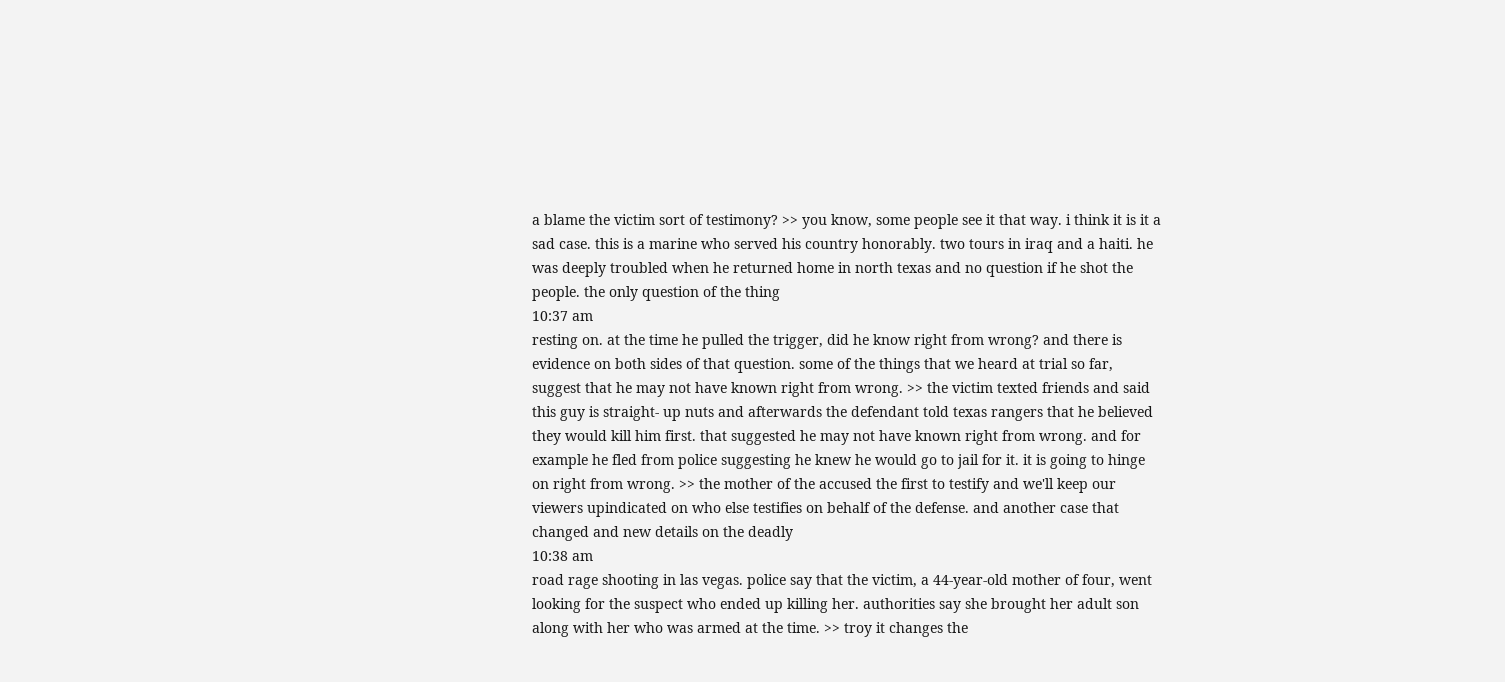a blame the victim sort of testimony? >> you know, some people see it that way. i think it is it a sad case. this is a marine who served his country honorably. two tours in iraq and a haiti. he was deeply troubled when he returned home in north texas and no question if he shot the people. the only question of the thing
10:37 am
resting on. at the time he pulled the trigger, did he know right from wrong? and there is evidence on both sides of that question. some of the things that we heard at trial so far, suggest that he may not have known right from wrong. >> the victim texted friends and said this guy is straight- up nuts and afterwards the defendant told texas rangers that he believed they would kill him first. that suggested he may not have known right from wrong. and for example he fled from police suggesting he knew he would go to jail for it. it is going to hinge on right from wrong. >> the mother of the accused the first to testify and we'll keep our viewers upindicated on who else testifies on behalf of the defense. and another case that changed and new details on the deadly
10:38 am
road rage shooting in las vegas. police say that the victim, a 44-year-old mother of four, went looking for the suspect who ended up killing her. authorities say she brought her adult son along with her who was armed at the time. >> troy it changes the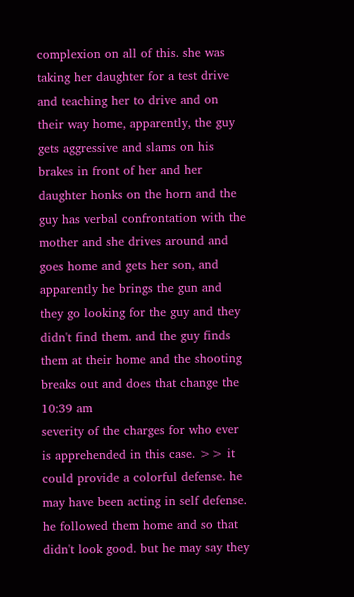complexion on all of this. she was taking her daughter for a test drive and teaching her to drive and on their way home, apparently, the guy gets aggressive and slams on his brakes in front of her and her daughter honks on the horn and the guy has verbal confrontation with the mother and she drives around and goes home and gets her son, and apparently he brings the gun and they go looking for the guy and they didn't find them. and the guy finds them at their home and the shooting breaks out and does that change the
10:39 am
severity of the charges for who ever is apprehended in this case. >> it could provide a colorful defense. he may have been acting in self defense. he followed them home and so that didn't look good. but he may say they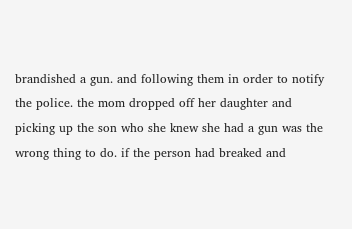brandished a gun. and following them in order to notify the police. the mom dropped off her daughter and picking up the son who she knew she had a gun was the wrong thing to do. if the person had breaked and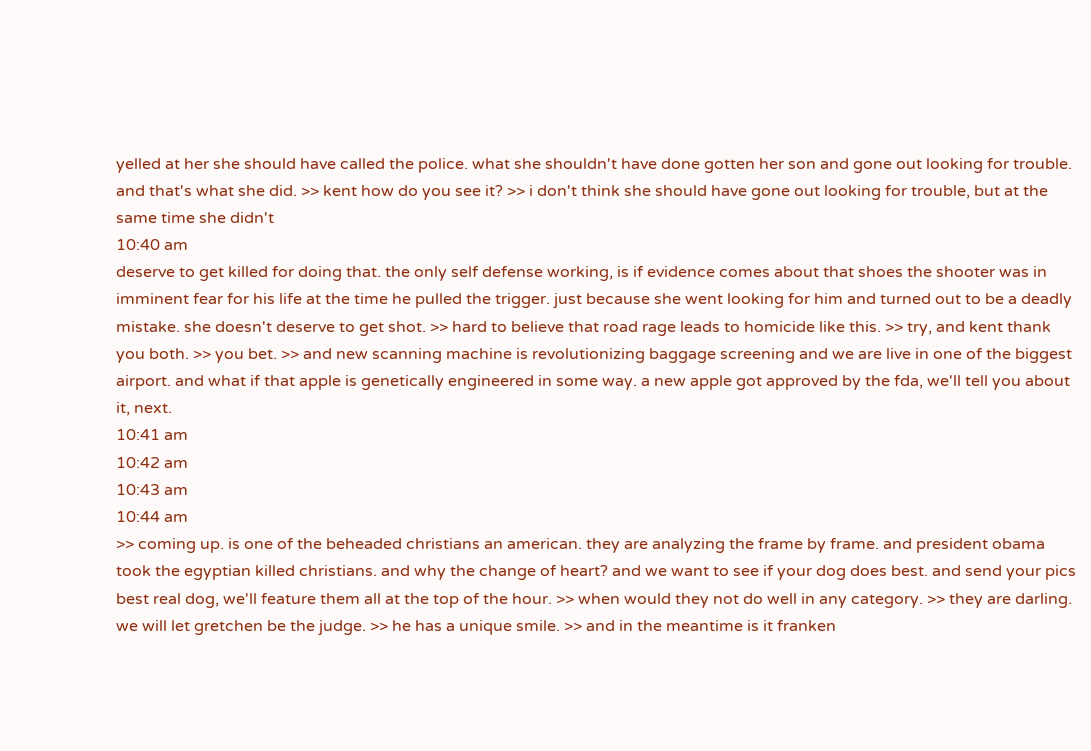yelled at her she should have called the police. what she shouldn't have done gotten her son and gone out looking for trouble. and that's what she did. >> kent how do you see it? >> i don't think she should have gone out looking for trouble, but at the same time she didn't
10:40 am
deserve to get killed for doing that. the only self defense working, is if evidence comes about that shoes the shooter was in imminent fear for his life at the time he pulled the trigger. just because she went looking for him and turned out to be a deadly mistake. she doesn't deserve to get shot. >> hard to believe that road rage leads to homicide like this. >> try, and kent thank you both. >> you bet. >> and new scanning machine is revolutionizing baggage screening and we are live in one of the biggest airport. and what if that apple is genetically engineered in some way. a new apple got approved by the fda, we'll tell you about it, next.
10:41 am
10:42 am
10:43 am
10:44 am
>> coming up. is one of the beheaded christians an american. they are analyzing the frame by frame. and president obama took the egyptian killed christians. and why the change of heart? and we want to see if your dog does best. and send your pics best real dog, we'll feature them all at the top of the hour. >> when would they not do well in any category. >> they are darling. we will let gretchen be the judge. >> he has a unique smile. >> and in the meantime is it franken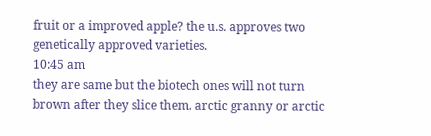fruit or a improved apple? the u.s. approves two genetically approved varieties.
10:45 am
they are same but the biotech ones will not turn brown after they slice them. arctic granny or arctic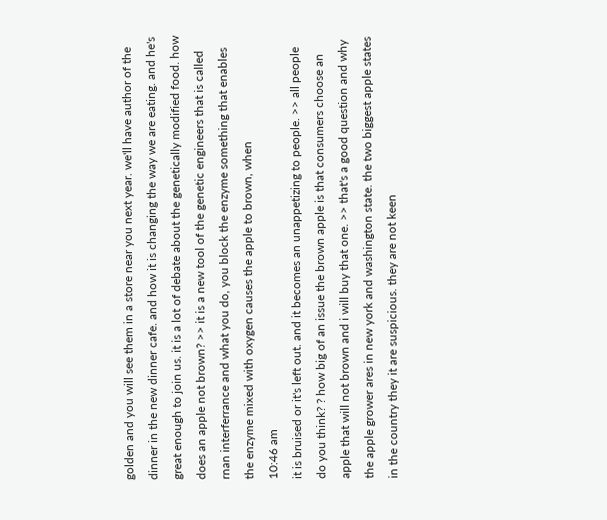golden and you will see them in a store near you next year. we'll have author of the dinner in the new dinner cafe. and how it is changing the way we are eating. and he's great enough to join us. it is a lot of debate about the genetically modified food. how does an apple not brown? >> it is a new tool of the genetic engineers that is called rnan interferrance and what you do, you block the enzyme something that enables the enzyme mixed with oxygen causes the apple to brown, when
10:46 am
it is bruised or it's left out. and it becomes an unappetizing to people. >> all people do you think? ? how big of an issue the brown apple is that consumers choose an apple that will not brown and i will buy that one. >> that's a good question and why the apple grower ares in new york and washington state. the two biggest apple states in the country they it are suspicious. they are not keen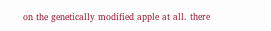on the genetically modified apple at all. there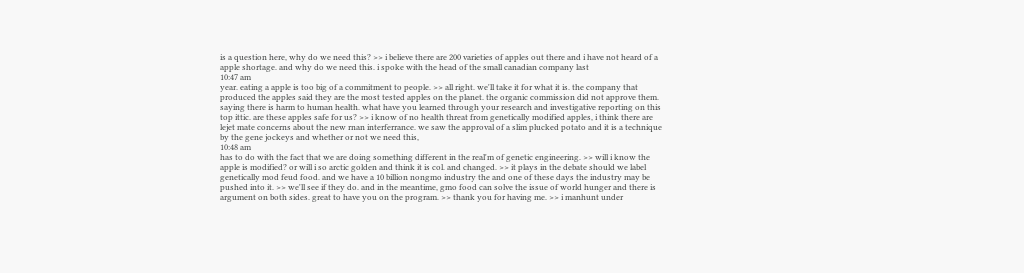is a question here, why do we need this? >> i believe there are 200 varieties of apples out there and i have not heard of a apple shortage. and why do we need this. i spoke with the head of the small canadian company last
10:47 am
year. eating a apple is too big of a commitment to people. >> all right. we'll take it for what it is. the company that produced the apples said they are the most tested apples on the planet. the organic commission did not approve them. saying there is harm to human health. what have you learned through your research and investigative reporting on this top ittic. are these apples safe for us? >> i know of no health threat from genetically modified apples, i think there are lejet mate concerns about the new rnan interferrance. we saw the approval of a slim plucked potato and it is a technique by the gene jockeys and whether or not we need this,
10:48 am
has to do with the fact that we are doing something different in the real'm of genetic engineering. >> will i know the apple is modified? or will i so arctic golden and think it is col. and changed. >> it plays in the debate should we label genetically mod feud food. and we have a 10 billion nongmo industry the and one of these days the industry may be pushed into it. >> we'll see if they do. and in the meantime, gmo food can solve the issue of world hunger and there is argument on both sides. great to have you on the program. >> thank you for having me. >> i manhunt under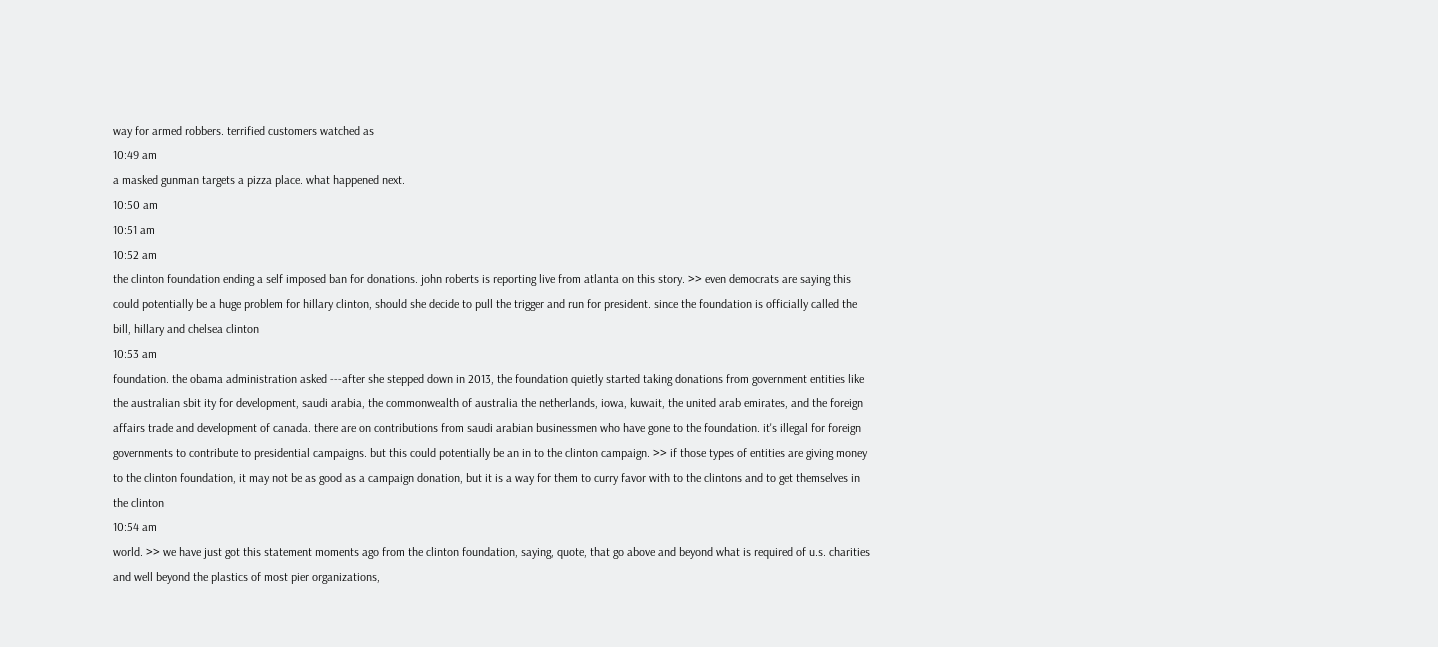way for armed robbers. terrified customers watched as
10:49 am
a masked gunman targets a pizza place. what happened next.
10:50 am
10:51 am
10:52 am
the clinton foundation ending a self imposed ban for donations. john roberts is reporting live from atlanta on this story. >> even democrats are saying this could potentially be a huge problem for hillary clinton, should she decide to pull the trigger and run for president. since the foundation is officially called the bill, hillary and chelsea clinton
10:53 am
foundation. the obama administration asked ---after she stepped down in 2013, the foundation quietly started taking donations from government entities like the australian sbit ity for development, saudi arabia, the commonwealth of australia the netherlands, iowa, kuwait, the united arab emirates, and the foreign affairs trade and development of canada. there are on contributions from saudi arabian businessmen who have gone to the foundation. it's illegal for foreign governments to contribute to presidential campaigns. but this could potentially be an in to the clinton campaign. >> if those types of entities are giving money to the clinton foundation, it may not be as good as a campaign donation, but it is a way for them to curry favor with to the clintons and to get themselves in the clinton
10:54 am
world. >> we have just got this statement moments ago from the clinton foundation, saying, quote, that go above and beyond what is required of u.s. charities and well beyond the plastics of most pier organizations,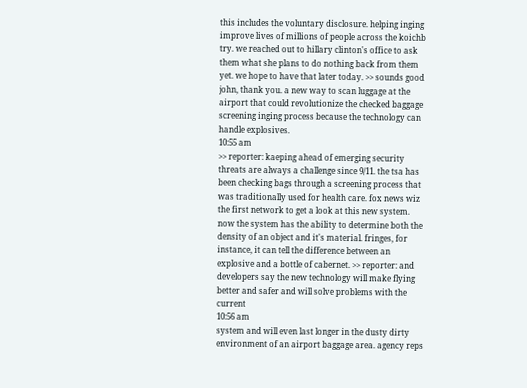this includes the voluntary disclosure. helping inging improve lives of millions of people across the koichb try. we reached out to hillary clinton's office to ask them what she plans to do nothing back from them yet. we hope to have that later today. >> sounds good john, thank you. a new way to scan luggage at the airport that could revolutionize the checked baggage screening inging process because the technology can handle explosives.
10:55 am
>> reporter: kaeping ahead of emerging security threats are always a challenge since 9/11. the tsa has been checking bags through a screening process that was traditionally used for health care. fox news wiz the first network to get a look at this new system. now the system has the ability to determine both the density of an object and it's material. fringes, for instance, it can tell the difference between an explosive and a bottle of cabernet. >> reporter: and developers say the new technology will make flying better and safer and will solve problems with the current
10:56 am
system and will even last longer in the dusty dirty environment of an airport baggage area. agency reps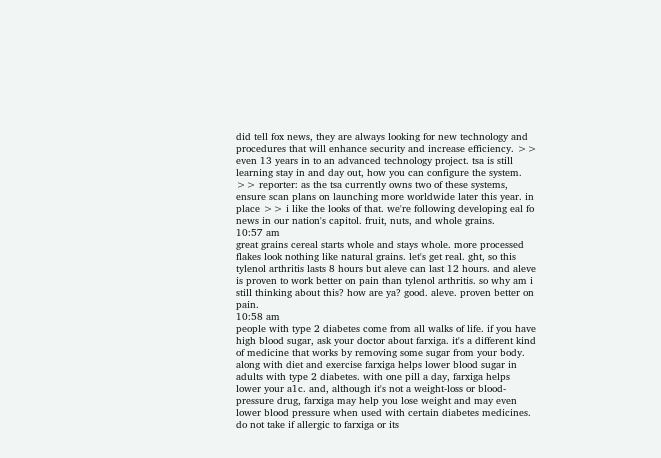did tell fox news, they are always looking for new technology and procedures that will enhance security and increase efficiency. >> even 13 years in to an advanced technology project. tsa is still learning stay in and day out, how you can configure the system. >> reporter: as the tsa currently owns two of these systems, ensure scan plans on launching more worldwide later this year. in place >> i like the looks of that. we're following developing eal fo news in our nation's capitol. fruit, nuts, and whole grains.
10:57 am
great grains cereal starts whole and stays whole. more processed flakes look nothing like natural grains. let's get real. ght, so this tylenol arthritis lasts 8 hours but aleve can last 12 hours. and aleve is proven to work better on pain than tylenol arthritis. so why am i still thinking about this? how are ya? good. aleve. proven better on pain.
10:58 am
people with type 2 diabetes come from all walks of life. if you have high blood sugar, ask your doctor about farxiga. it's a different kind of medicine that works by removing some sugar from your body. along with diet and exercise farxiga helps lower blood sugar in adults with type 2 diabetes. with one pill a day, farxiga helps lower your a1c. and, although it's not a weight-loss or blood-pressure drug, farxiga may help you lose weight and may even lower blood pressure when used with certain diabetes medicines. do not take if allergic to farxiga or its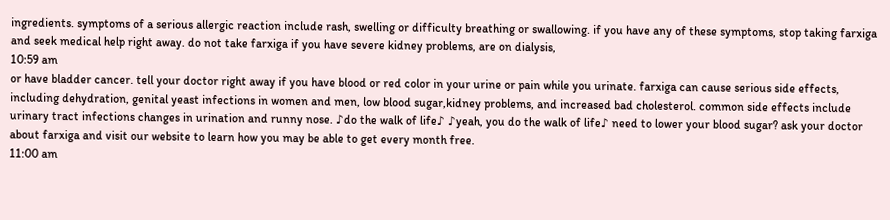ingredients. symptoms of a serious allergic reaction include rash, swelling or difficulty breathing or swallowing. if you have any of these symptoms, stop taking farxiga and seek medical help right away. do not take farxiga if you have severe kidney problems, are on dialysis,
10:59 am
or have bladder cancer. tell your doctor right away if you have blood or red color in your urine or pain while you urinate. farxiga can cause serious side effects, including dehydration, genital yeast infections in women and men, low blood sugar,kidney problems, and increased bad cholesterol. common side effects include urinary tract infections changes in urination and runny nose. ♪do the walk of life♪ ♪yeah, you do the walk of life♪ need to lower your blood sugar? ask your doctor about farxiga and visit our website to learn how you may be able to get every month free.
11:00 am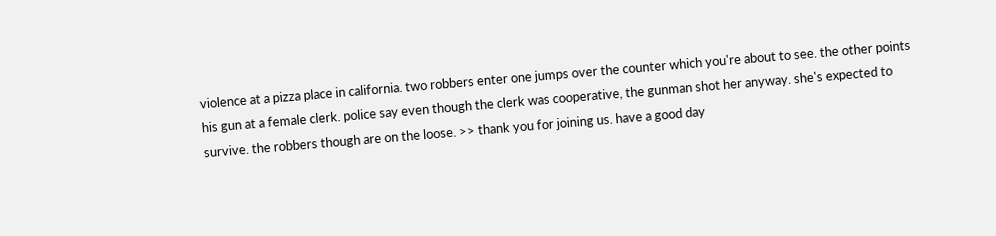violence at a pizza place in california. two robbers enter one jumps over the counter which you're about to see. the other points his gun at a female clerk. police say even though the clerk was cooperative, the gunman shot her anyway. she's expected to survive. the robbers though are on the loose. >> thank you for joining us. have a good day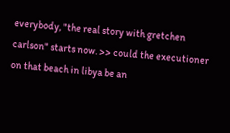everybody, "the real story with gretchen carlson" starts now. >> could the executioner on that beach in libya be an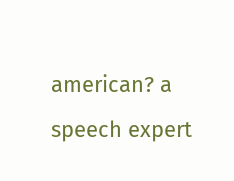american? a speech expert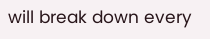will break down every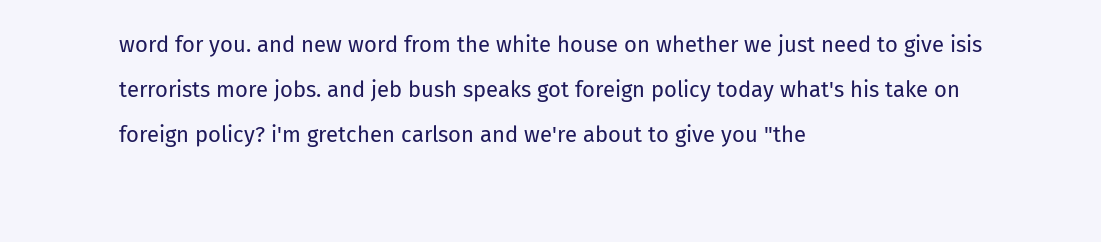word for you. and new word from the white house on whether we just need to give isis terrorists more jobs. and jeb bush speaks got foreign policy today what's his take on foreign policy? i'm gretchen carlson and we're about to give you "the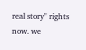real story" rights now. we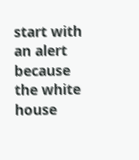start with an alert because the white house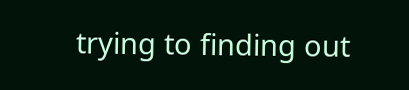trying to finding out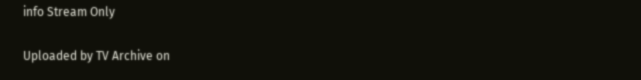info Stream Only

Uploaded by TV Archive on